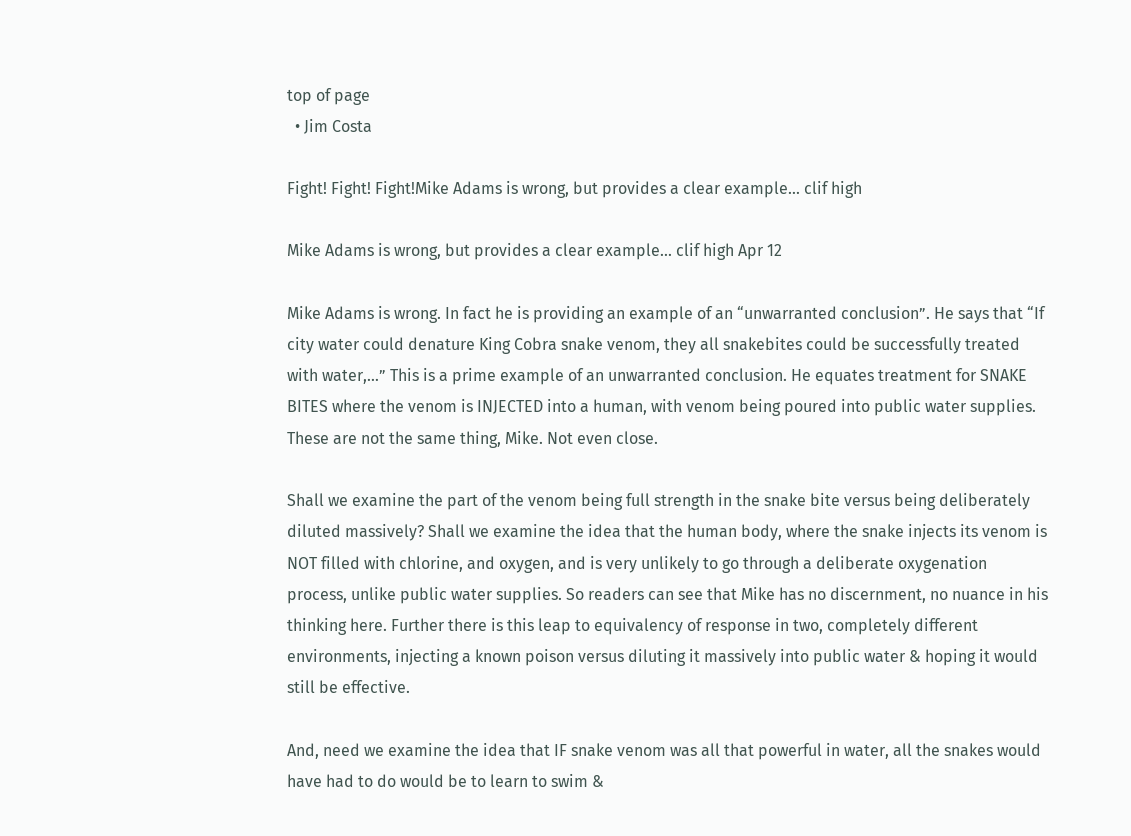top of page
  • Jim Costa

Fight! Fight! Fight!Mike Adams is wrong, but provides a clear example... clif high

Mike Adams is wrong, but provides a clear example... clif high Apr 12

Mike Adams is wrong. In fact he is providing an example of an “unwarranted conclusion”. He says that “If city water could denature King Cobra snake venom, they all snakebites could be successfully treated with water,…” This is a prime example of an unwarranted conclusion. He equates treatment for SNAKE BITES where the venom is INJECTED into a human, with venom being poured into public water supplies. These are not the same thing, Mike. Not even close.

Shall we examine the part of the venom being full strength in the snake bite versus being deliberately diluted massively? Shall we examine the idea that the human body, where the snake injects its venom is NOT filled with chlorine, and oxygen, and is very unlikely to go through a deliberate oxygenation process, unlike public water supplies. So readers can see that Mike has no discernment, no nuance in his thinking here. Further there is this leap to equivalency of response in two, completely different environments, injecting a known poison versus diluting it massively into public water & hoping it would still be effective.

And, need we examine the idea that IF snake venom was all that powerful in water, all the snakes would have had to do would be to learn to swim &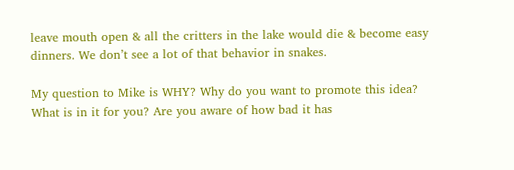leave mouth open & all the critters in the lake would die & become easy dinners. We don’t see a lot of that behavior in snakes.

My question to Mike is WHY? Why do you want to promote this idea? What is in it for you? Are you aware of how bad it has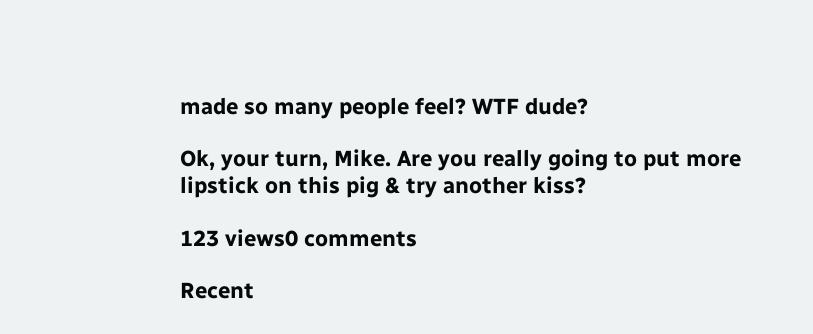made so many people feel? WTF dude?

Ok, your turn, Mike. Are you really going to put more lipstick on this pig & try another kiss?

123 views0 comments

Recent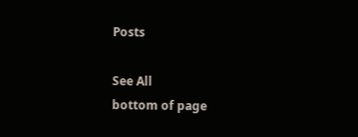Posts

See All
bottom of page